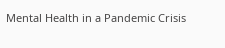Mental Health in a Pandemic Crisis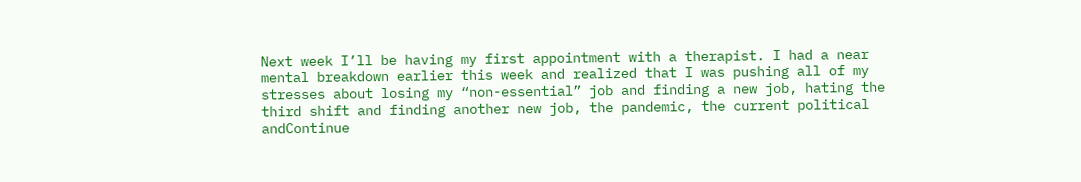Next week I’ll be having my first appointment with a therapist. I had a near mental breakdown earlier this week and realized that I was pushing all of my stresses about losing my “non-essential” job and finding a new job, hating the third shift and finding another new job, the pandemic, the current political andContinue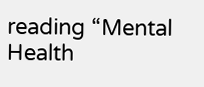reading “Mental Health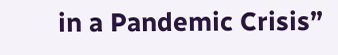in a Pandemic Crisis”